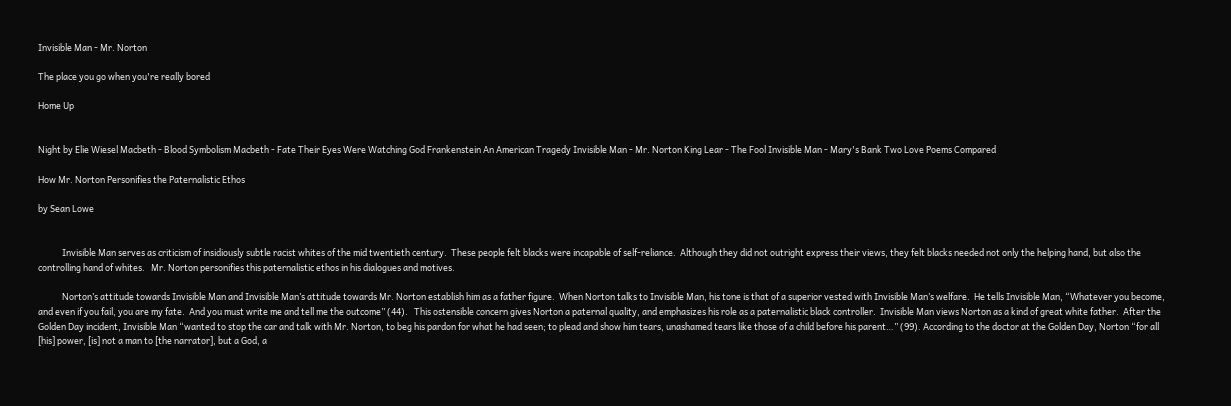Invisible Man - Mr. Norton

The place you go when you're really bored

Home Up


Night by Elie Wiesel Macbeth - Blood Symbolism Macbeth - Fate Their Eyes Were Watching God Frankenstein An American Tragedy Invisible Man - Mr. Norton King Lear - The Fool Invisible Man - Mary's Bank Two Love Poems Compared

How Mr. Norton Personifies the Paternalistic Ethos

by Sean Lowe


            Invisible Man serves as criticism of insidiously subtle racist whites of the mid twentieth century.  These people felt blacks were incapable of self-reliance.  Although they did not outright express their views, they felt blacks needed not only the helping hand, but also the controlling hand of whites.   Mr. Norton personifies this paternalistic ethos in his dialogues and motives.

            Norton’s attitude towards Invisible Man and Invisible Man’s attitude towards Mr. Norton establish him as a father figure.  When Norton talks to Invisible Man, his tone is that of a superior vested with Invisible Man’s welfare.  He tells Invisible Man, “Whatever you become, and even if you fail, you are my fate.  And you must write me and tell me the outcome” (44).   This ostensible concern gives Norton a paternal quality, and emphasizes his role as a paternalistic black controller.  Invisible Man views Norton as a kind of great white father.  After the Golden Day incident, Invisible Man “wanted to stop the car and talk with Mr. Norton, to beg his pardon for what he had seen; to plead and show him tears, unashamed tears like those of a child before his parent…” (99). According to the doctor at the Golden Day, Norton “for all [his] power, [is] not a man to [the narrator], but a God, a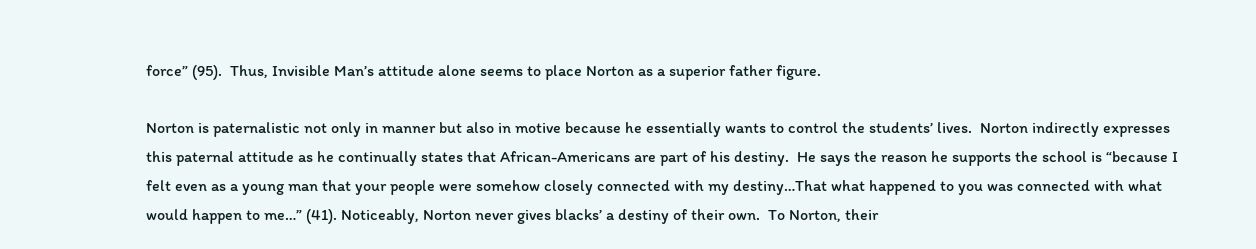force” (95).  Thus, Invisible Man’s attitude alone seems to place Norton as a superior father figure.

Norton is paternalistic not only in manner but also in motive because he essentially wants to control the students’ lives.  Norton indirectly expresses this paternal attitude as he continually states that African-Americans are part of his destiny.  He says the reason he supports the school is “because I felt even as a young man that your people were somehow closely connected with my destiny…That what happened to you was connected with what would happen to me…” (41). Noticeably, Norton never gives blacks’ a destiny of their own.  To Norton, their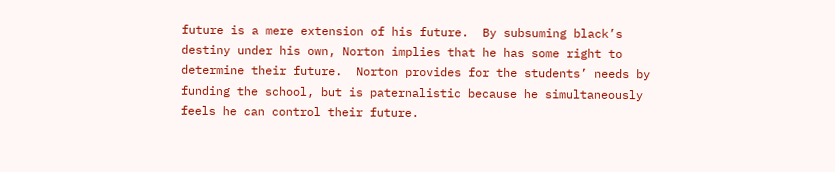future is a mere extension of his future.  By subsuming black’s destiny under his own, Norton implies that he has some right to determine their future.  Norton provides for the students’ needs by funding the school, but is paternalistic because he simultaneously feels he can control their future.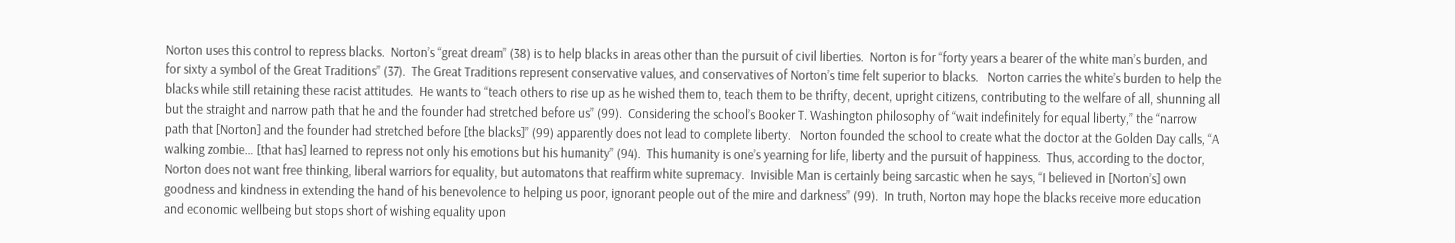Norton uses this control to repress blacks.  Norton’s “great dream” (38) is to help blacks in areas other than the pursuit of civil liberties.  Norton is for “forty years a bearer of the white man’s burden, and for sixty a symbol of the Great Traditions” (37).  The Great Traditions represent conservative values, and conservatives of Norton’s time felt superior to blacks.   Norton carries the white’s burden to help the blacks while still retaining these racist attitudes.  He wants to “teach others to rise up as he wished them to, teach them to be thrifty, decent, upright citizens, contributing to the welfare of all, shunning all but the straight and narrow path that he and the founder had stretched before us” (99).  Considering the school’s Booker T. Washington philosophy of “wait indefinitely for equal liberty,” the “narrow path that [Norton] and the founder had stretched before [the blacks]” (99) apparently does not lead to complete liberty.   Norton founded the school to create what the doctor at the Golden Day calls, “A walking zombie… [that has] learned to repress not only his emotions but his humanity” (94).  This humanity is one’s yearning for life, liberty and the pursuit of happiness.  Thus, according to the doctor, Norton does not want free thinking, liberal warriors for equality, but automatons that reaffirm white supremacy.  Invisible Man is certainly being sarcastic when he says, “I believed in [Norton’s] own goodness and kindness in extending the hand of his benevolence to helping us poor, ignorant people out of the mire and darkness” (99).  In truth, Norton may hope the blacks receive more education and economic wellbeing but stops short of wishing equality upon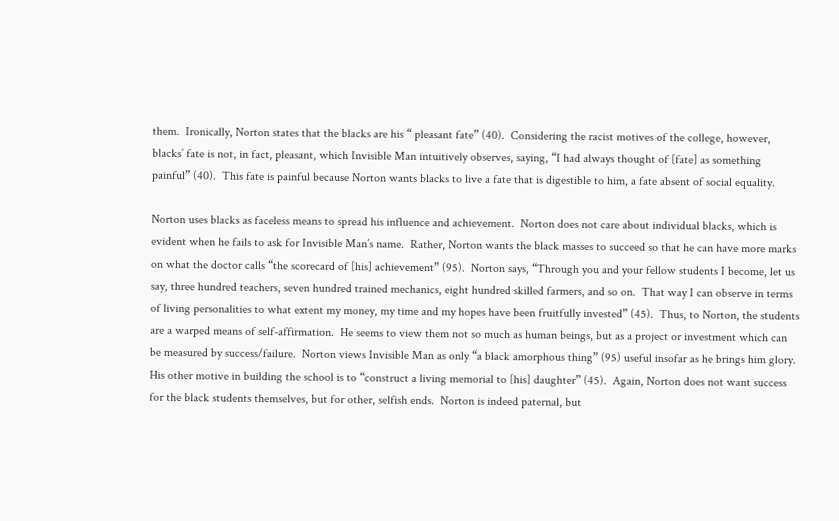them.  Ironically, Norton states that the blacks are his “ pleasant fate” (40).  Considering the racist motives of the college, however, blacks’ fate is not, in fact, pleasant, which Invisible Man intuitively observes, saying, “I had always thought of [fate] as something painful” (40).  This fate is painful because Norton wants blacks to live a fate that is digestible to him, a fate absent of social equality.

Norton uses blacks as faceless means to spread his influence and achievement.  Norton does not care about individual blacks, which is evident when he fails to ask for Invisible Man’s name.  Rather, Norton wants the black masses to succeed so that he can have more marks on what the doctor calls “the scorecard of [his] achievement” (95).  Norton says, “Through you and your fellow students I become, let us say, three hundred teachers, seven hundred trained mechanics, eight hundred skilled farmers, and so on.  That way I can observe in terms of living personalities to what extent my money, my time and my hopes have been fruitfully invested” (45).  Thus, to Norton, the students are a warped means of self-affirmation.  He seems to view them not so much as human beings, but as a project or investment which can be measured by success/failure.  Norton views Invisible Man as only “a black amorphous thing” (95) useful insofar as he brings him glory.  His other motive in building the school is to “construct a living memorial to [his] daughter” (45).  Again, Norton does not want success for the black students themselves, but for other, selfish ends.  Norton is indeed paternal, but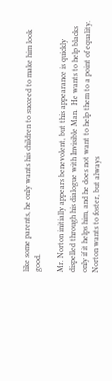like some parents, he only wants his children to succeed to make him look good.

Mr. Norton initially appears benevolent, but this appearance is quickly dispelled through his dialogue with Invisible Man.  He wants to help blacks only if it helps him, and he does not want to help them to a point of equality.   Norton wants to foster, but always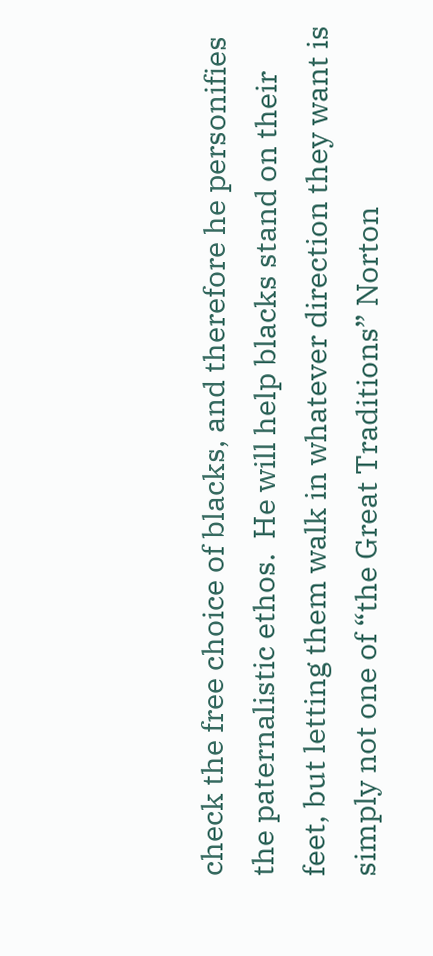check the free choice of blacks, and therefore he personifies the paternalistic ethos.  He will help blacks stand on their feet, but letting them walk in whatever direction they want is simply not one of “the Great Traditions” Norton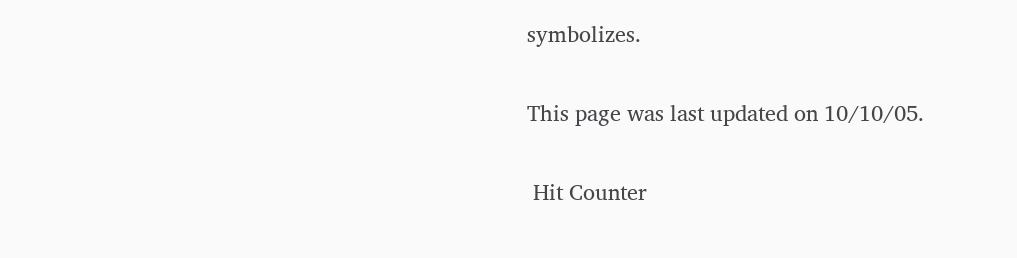symbolizes.

This page was last updated on 10/10/05.

 Hit Counter